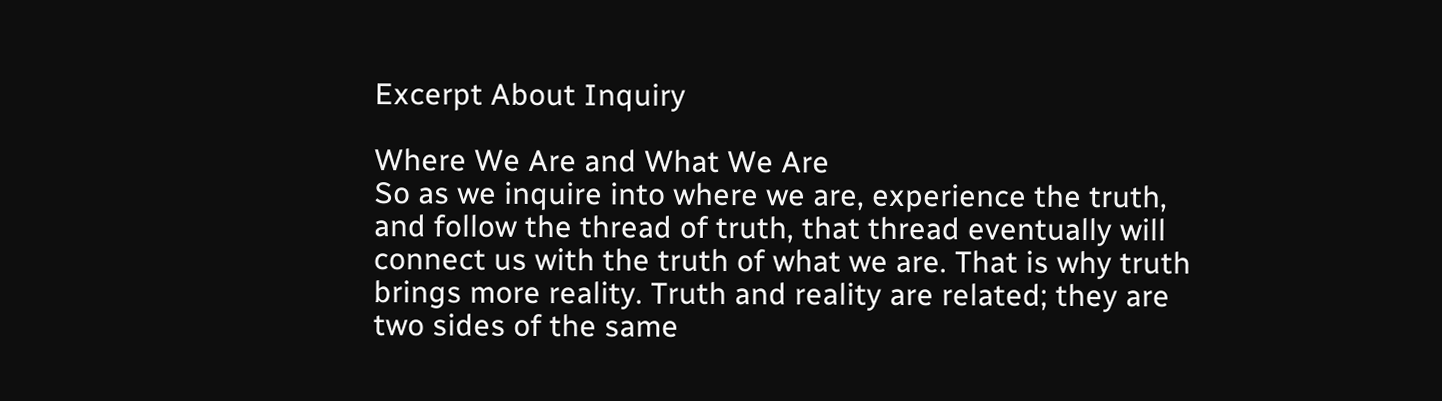Excerpt About Inquiry

Where We Are and What We Are
So as we inquire into where we are, experience the truth, and follow the thread of truth, that thread eventually will connect us with the truth of what we are. That is why truth brings more reality. Truth and reality are related; they are two sides of the same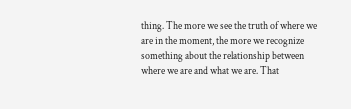thing. The more we see the truth of where we are in the moment, the more we recognize something about the relationship between where we are and what we are. That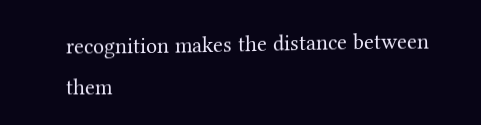recognition makes the distance between them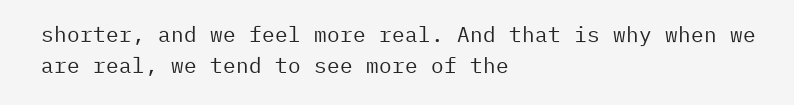shorter, and we feel more real. And that is why when we are real, we tend to see more of the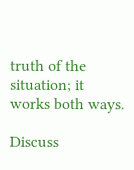truth of the situation; it works both ways.

Discuss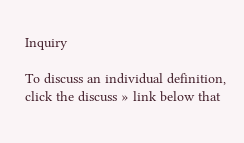Inquiry

To discuss an individual definition, click the discuss » link below that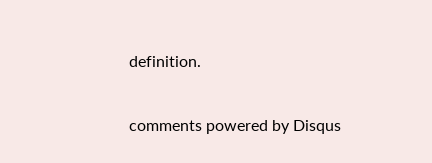definition.

comments powered by Disqus